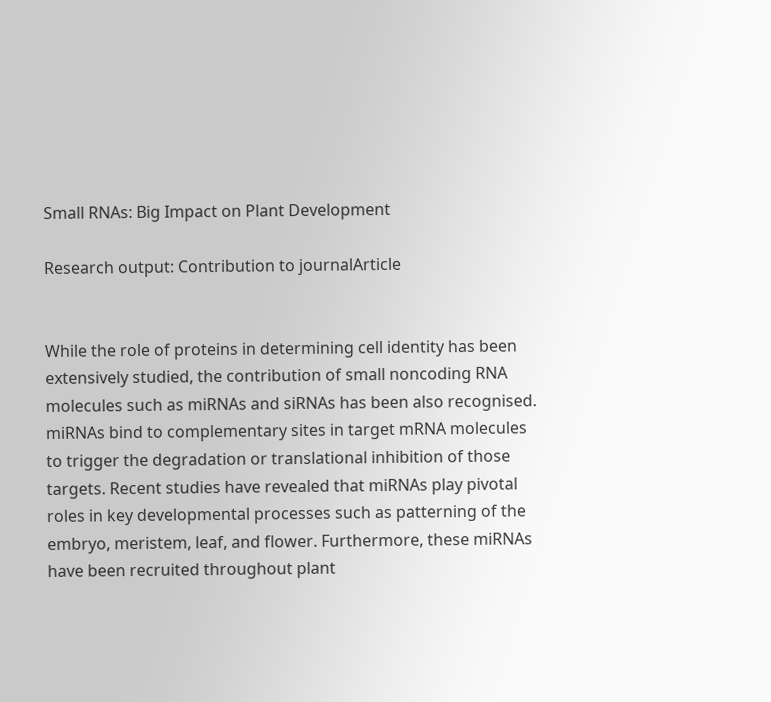Small RNAs: Big Impact on Plant Development

Research output: Contribution to journalArticle


While the role of proteins in determining cell identity has been extensively studied, the contribution of small noncoding RNA molecules such as miRNAs and siRNAs has been also recognised. miRNAs bind to complementary sites in target mRNA molecules to trigger the degradation or translational inhibition of those targets. Recent studies have revealed that miRNAs play pivotal roles in key developmental processes such as patterning of the embryo, meristem, leaf, and flower. Furthermore, these miRNAs have been recruited throughout plant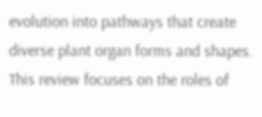evolution into pathways that create diverse plant organ forms and shapes. This review focuses on the roles of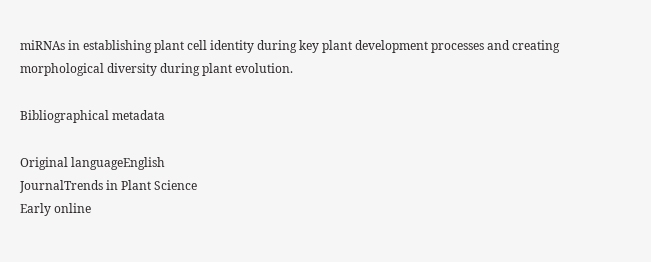miRNAs in establishing plant cell identity during key plant development processes and creating morphological diversity during plant evolution.

Bibliographical metadata

Original languageEnglish
JournalTrends in Plant Science
Early online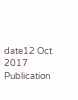date12 Oct 2017
Publication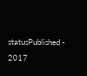statusPublished - 2017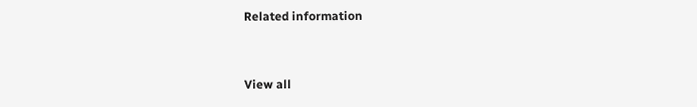Related information


View all